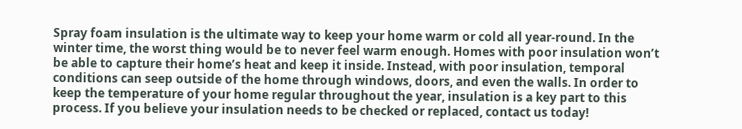Spray foam insulation is the ultimate way to keep your home warm or cold all year-round. In the winter time, the worst thing would be to never feel warm enough. Homes with poor insulation won’t be able to capture their home’s heat and keep it inside. Instead, with poor insulation, temporal conditions can seep outside of the home through windows, doors, and even the walls. In order to keep the temperature of your home regular throughout the year, insulation is a key part to this process. If you believe your insulation needs to be checked or replaced, contact us today!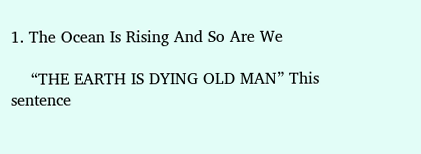1. The Ocean Is Rising And So Are We

    “THE EARTH IS DYING OLD MAN” This sentence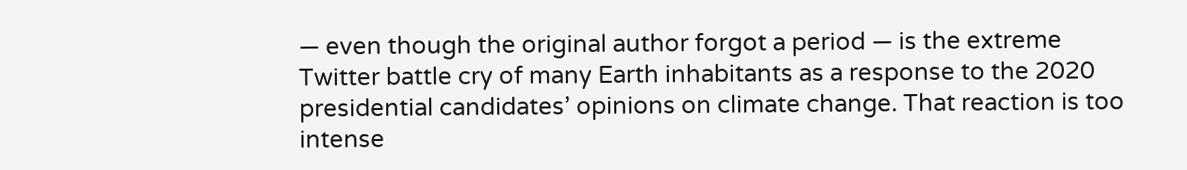— even though the original author forgot a period — is the extreme Twitter battle cry of many Earth inhabitants as a response to the 2020 presidential candidates’ opinions on climate change. That reaction is too intense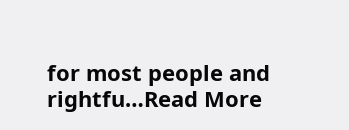for most people and rightfu…Read More